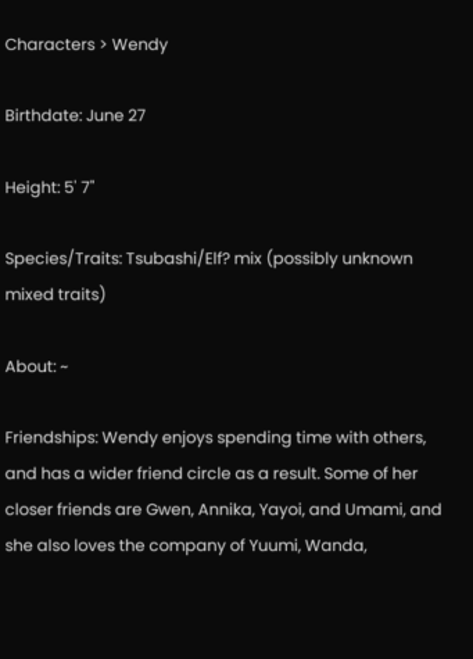Characters > Wendy

Birthdate: June 27

Height: 5' 7"

Species/Traits: Tsubashi/Elf? mix (possibly unknown mixed traits)

About: ~

Friendships: Wendy enjoys spending time with others, and has a wider friend circle as a result. Some of her closer friends are Gwen, Annika, Yayoi, and Umami, and she also loves the company of Yuumi, Wanda,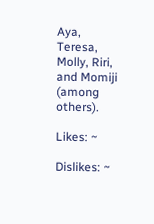Aya, Teresa, Molly, Riri, and Momiji (among others).

Likes: ~

Dislikes: ~